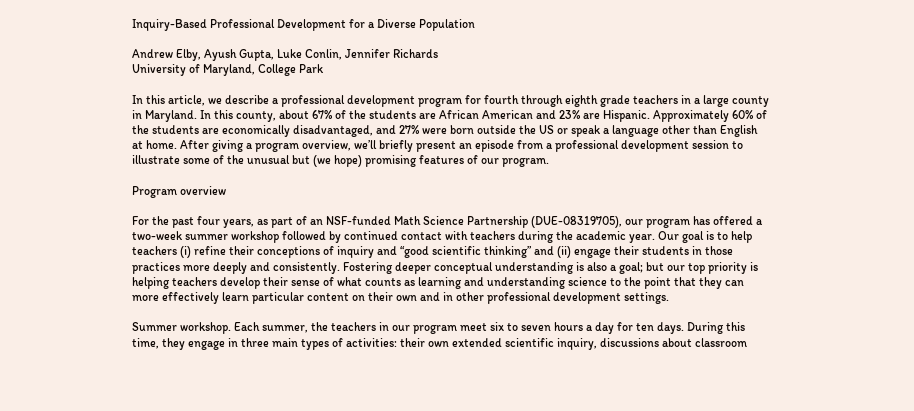Inquiry-Based Professional Development for a Diverse Population

Andrew Elby, Ayush Gupta, Luke Conlin, Jennifer Richards
University of Maryland, College Park

In this article, we describe a professional development program for fourth through eighth grade teachers in a large county in Maryland. In this county, about 67% of the students are African American and 23% are Hispanic. Approximately 60% of the students are economically disadvantaged, and 27% were born outside the US or speak a language other than English at home. After giving a program overview, we’ll briefly present an episode from a professional development session to illustrate some of the unusual but (we hope) promising features of our program.

Program overview

For the past four years, as part of an NSF-funded Math Science Partnership (DUE-08319705), our program has offered a two-week summer workshop followed by continued contact with teachers during the academic year. Our goal is to help teachers (i) refine their conceptions of inquiry and “good scientific thinking” and (ii) engage their students in those practices more deeply and consistently. Fostering deeper conceptual understanding is also a goal; but our top priority is helping teachers develop their sense of what counts as learning and understanding science to the point that they can more effectively learn particular content on their own and in other professional development settings.

Summer workshop. Each summer, the teachers in our program meet six to seven hours a day for ten days. During this time, they engage in three main types of activities: their own extended scientific inquiry, discussions about classroom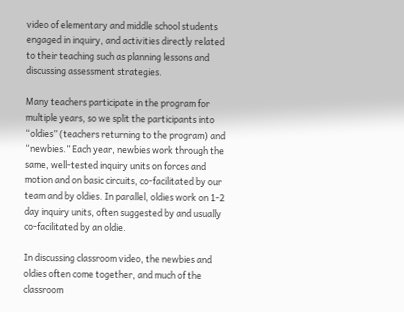video of elementary and middle school students engaged in inquiry, and activities directly related to their teaching such as planning lessons and discussing assessment strategies.

Many teachers participate in the program for multiple years, so we split the participants into “oldies” (teachers returning to the program) and “newbies.” Each year, newbies work through the same, well-tested inquiry units on forces and motion and on basic circuits, co-facilitated by our team and by oldies. In parallel, oldies work on 1-2 day inquiry units, often suggested by and usually co-facilitated by an oldie.

In discussing classroom video, the newbies and oldies often come together, and much of the classroom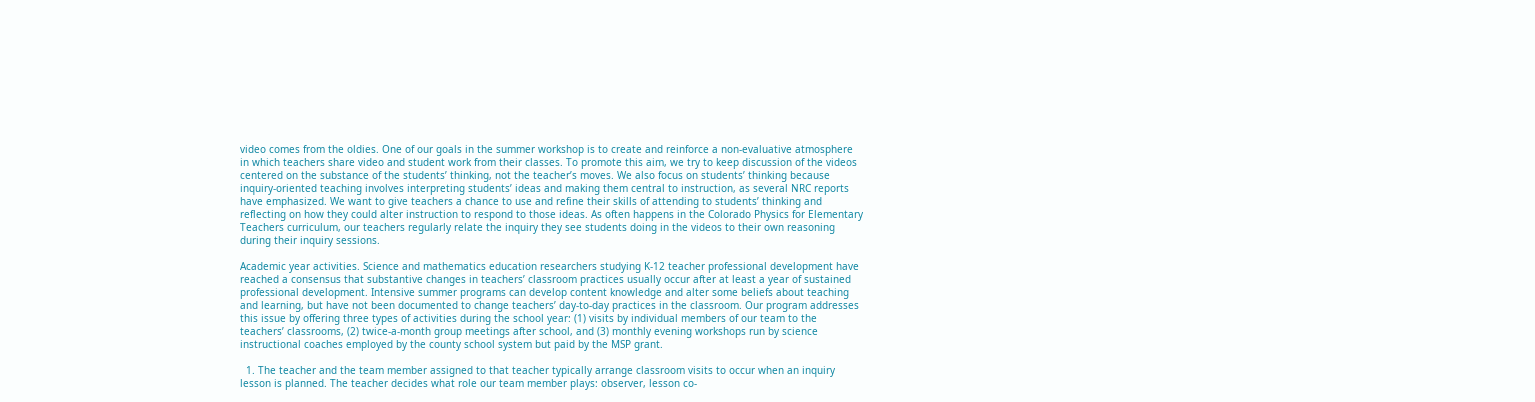video comes from the oldies. One of our goals in the summer workshop is to create and reinforce a non-evaluative atmosphere in which teachers share video and student work from their classes. To promote this aim, we try to keep discussion of the videos centered on the substance of the students’ thinking, not the teacher’s moves. We also focus on students’ thinking because inquiry-oriented teaching involves interpreting students’ ideas and making them central to instruction, as several NRC reports have emphasized. We want to give teachers a chance to use and refine their skills of attending to students’ thinking and reflecting on how they could alter instruction to respond to those ideas. As often happens in the Colorado Physics for Elementary Teachers curriculum, our teachers regularly relate the inquiry they see students doing in the videos to their own reasoning during their inquiry sessions.

Academic year activities. Science and mathematics education researchers studying K-12 teacher professional development have reached a consensus that substantive changes in teachers’ classroom practices usually occur after at least a year of sustained professional development. Intensive summer programs can develop content knowledge and alter some beliefs about teaching and learning, but have not been documented to change teachers’ day-to-day practices in the classroom. Our program addresses this issue by offering three types of activities during the school year: (1) visits by individual members of our team to the teachers’ classrooms, (2) twice-a-month group meetings after school, and (3) monthly evening workshops run by science instructional coaches employed by the county school system but paid by the MSP grant.

  1. The teacher and the team member assigned to that teacher typically arrange classroom visits to occur when an inquiry lesson is planned. The teacher decides what role our team member plays: observer, lesson co-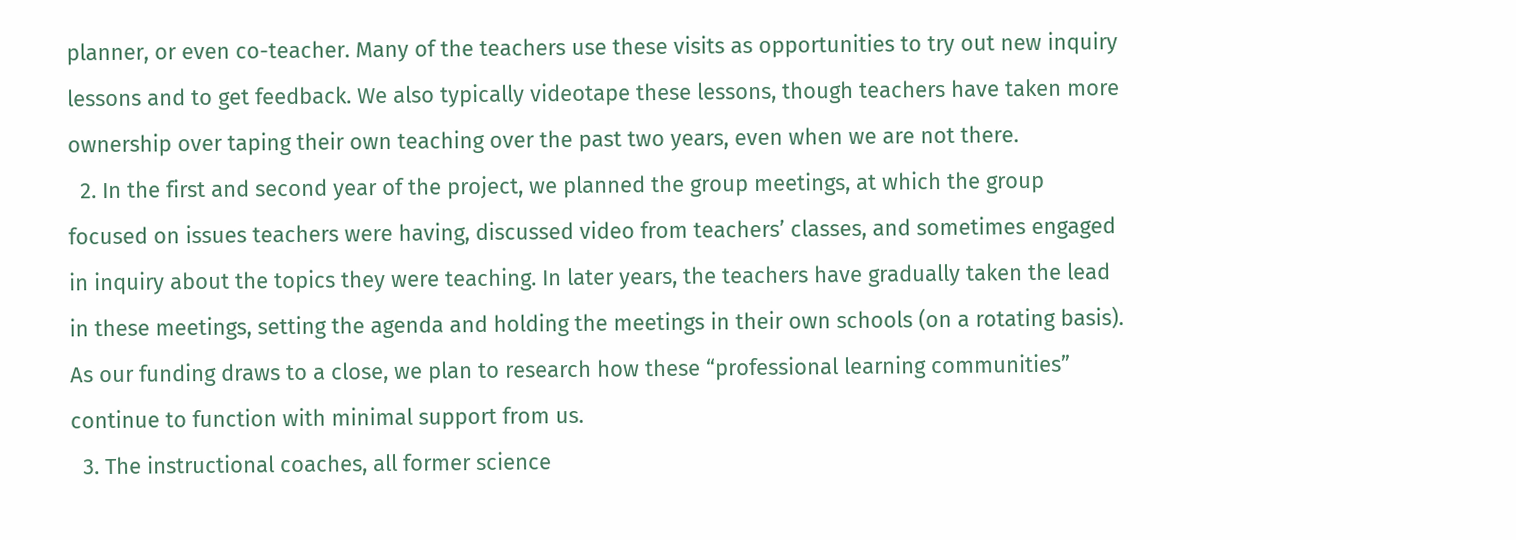planner, or even co-teacher. Many of the teachers use these visits as opportunities to try out new inquiry lessons and to get feedback. We also typically videotape these lessons, though teachers have taken more ownership over taping their own teaching over the past two years, even when we are not there.
  2. In the first and second year of the project, we planned the group meetings, at which the group focused on issues teachers were having, discussed video from teachers’ classes, and sometimes engaged in inquiry about the topics they were teaching. In later years, the teachers have gradually taken the lead in these meetings, setting the agenda and holding the meetings in their own schools (on a rotating basis). As our funding draws to a close, we plan to research how these “professional learning communities” continue to function with minimal support from us.
  3. The instructional coaches, all former science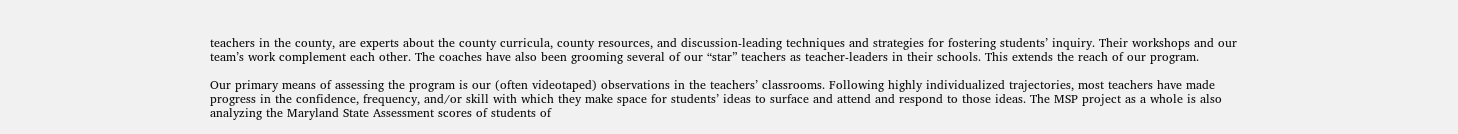teachers in the county, are experts about the county curricula, county resources, and discussion-leading techniques and strategies for fostering students’ inquiry. Their workshops and our team’s work complement each other. The coaches have also been grooming several of our “star” teachers as teacher-leaders in their schools. This extends the reach of our program.

Our primary means of assessing the program is our (often videotaped) observations in the teachers’ classrooms. Following highly individualized trajectories, most teachers have made progress in the confidence, frequency, and/or skill with which they make space for students’ ideas to surface and attend and respond to those ideas. The MSP project as a whole is also analyzing the Maryland State Assessment scores of students of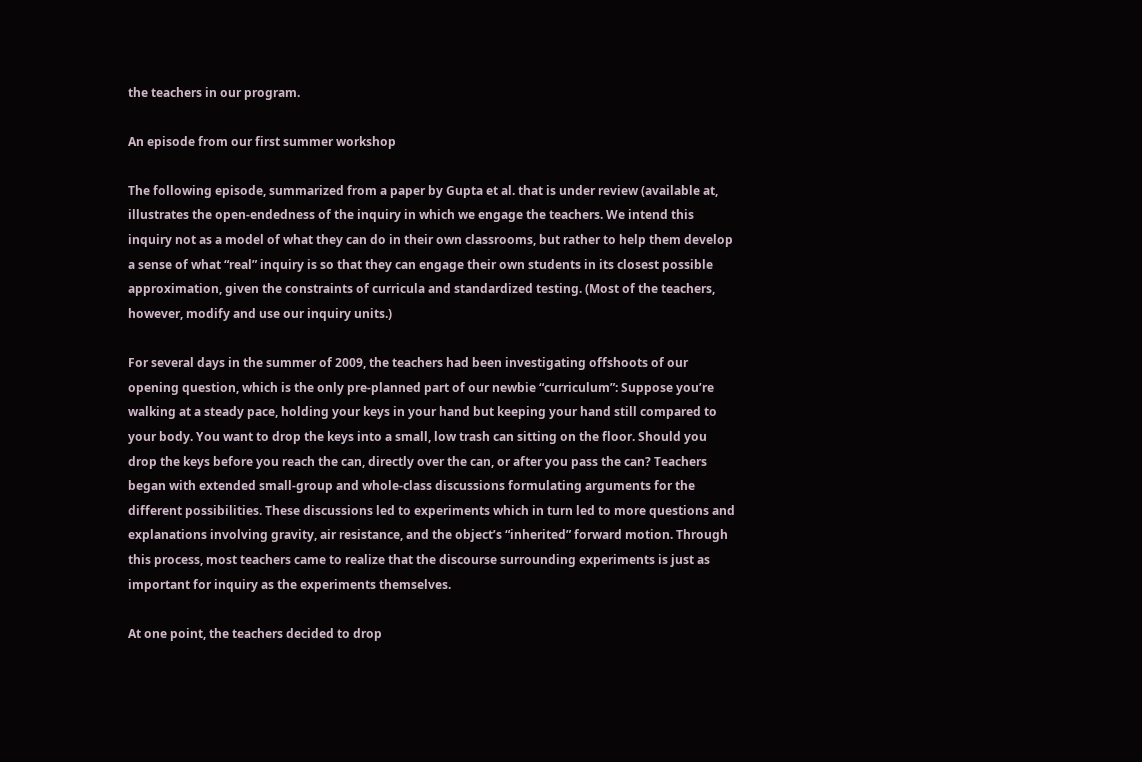the teachers in our program.

An episode from our first summer workshop

The following episode, summarized from a paper by Gupta et al. that is under review (available at, illustrates the open-endedness of the inquiry in which we engage the teachers. We intend this inquiry not as a model of what they can do in their own classrooms, but rather to help them develop a sense of what “real” inquiry is so that they can engage their own students in its closest possible approximation, given the constraints of curricula and standardized testing. (Most of the teachers, however, modify and use our inquiry units.)

For several days in the summer of 2009, the teachers had been investigating offshoots of our opening question, which is the only pre-planned part of our newbie “curriculum”: Suppose you’re walking at a steady pace, holding your keys in your hand but keeping your hand still compared to your body. You want to drop the keys into a small, low trash can sitting on the floor. Should you drop the keys before you reach the can, directly over the can, or after you pass the can? Teachers began with extended small-group and whole-class discussions formulating arguments for the different possibilities. These discussions led to experiments which in turn led to more questions and explanations involving gravity, air resistance, and the object’s “inherited” forward motion. Through this process, most teachers came to realize that the discourse surrounding experiments is just as important for inquiry as the experiments themselves.

At one point, the teachers decided to drop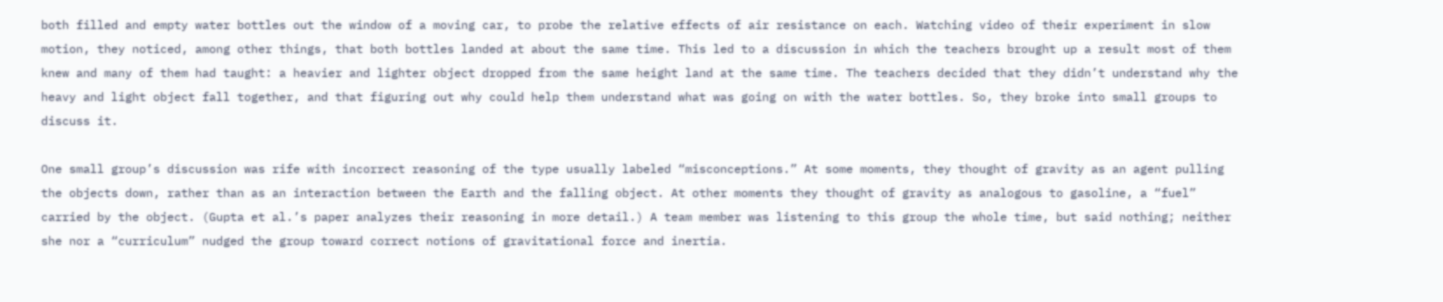both filled and empty water bottles out the window of a moving car, to probe the relative effects of air resistance on each. Watching video of their experiment in slow motion, they noticed, among other things, that both bottles landed at about the same time. This led to a discussion in which the teachers brought up a result most of them knew and many of them had taught: a heavier and lighter object dropped from the same height land at the same time. The teachers decided that they didn’t understand why the heavy and light object fall together, and that figuring out why could help them understand what was going on with the water bottles. So, they broke into small groups to discuss it.

One small group’s discussion was rife with incorrect reasoning of the type usually labeled “misconceptions.” At some moments, they thought of gravity as an agent pulling the objects down, rather than as an interaction between the Earth and the falling object. At other moments they thought of gravity as analogous to gasoline, a “fuel” carried by the object. (Gupta et al.’s paper analyzes their reasoning in more detail.) A team member was listening to this group the whole time, but said nothing; neither she nor a “curriculum” nudged the group toward correct notions of gravitational force and inertia.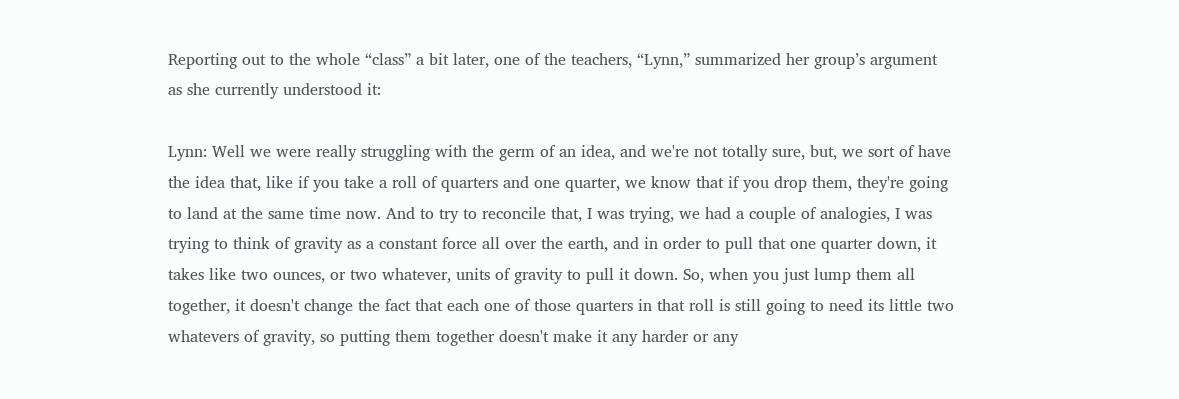Reporting out to the whole “class” a bit later, one of the teachers, “Lynn,” summarized her group’s argument as she currently understood it:

Lynn: Well we were really struggling with the germ of an idea, and we're not totally sure, but, we sort of have the idea that, like if you take a roll of quarters and one quarter, we know that if you drop them, they're going to land at the same time now. And to try to reconcile that, I was trying, we had a couple of analogies, I was trying to think of gravity as a constant force all over the earth, and in order to pull that one quarter down, it takes like two ounces, or two whatever, units of gravity to pull it down. So, when you just lump them all together, it doesn't change the fact that each one of those quarters in that roll is still going to need its little two whatevers of gravity, so putting them together doesn't make it any harder or any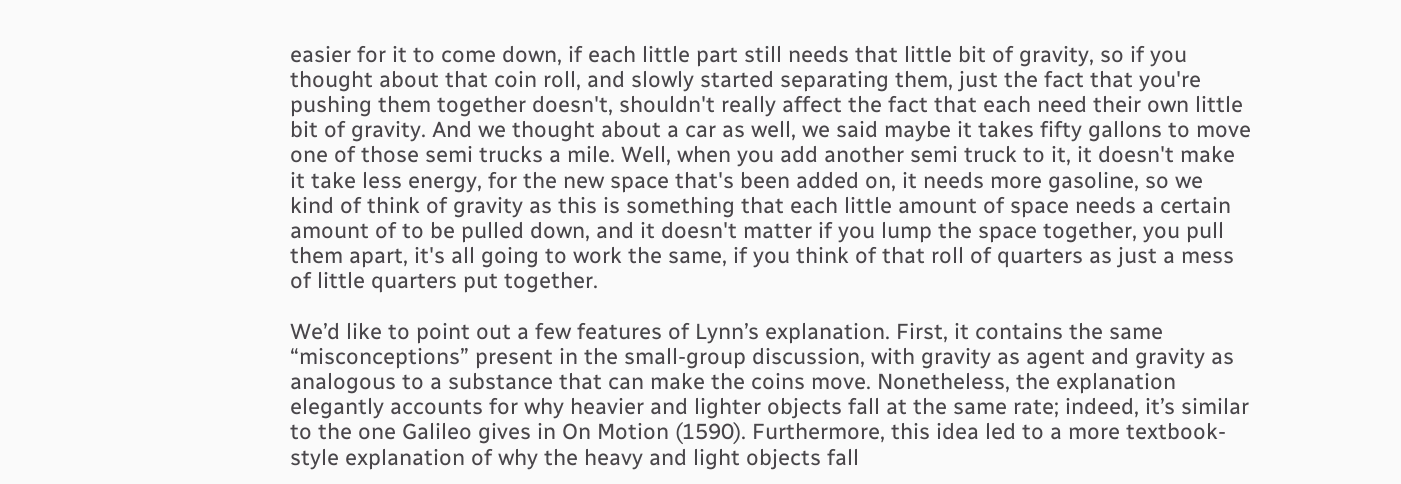easier for it to come down, if each little part still needs that little bit of gravity, so if you thought about that coin roll, and slowly started separating them, just the fact that you're pushing them together doesn't, shouldn't really affect the fact that each need their own little bit of gravity. And we thought about a car as well, we said maybe it takes fifty gallons to move one of those semi trucks a mile. Well, when you add another semi truck to it, it doesn't make it take less energy, for the new space that's been added on, it needs more gasoline, so we kind of think of gravity as this is something that each little amount of space needs a certain amount of to be pulled down, and it doesn't matter if you lump the space together, you pull them apart, it's all going to work the same, if you think of that roll of quarters as just a mess of little quarters put together.

We’d like to point out a few features of Lynn’s explanation. First, it contains the same “misconceptions” present in the small-group discussion, with gravity as agent and gravity as analogous to a substance that can make the coins move. Nonetheless, the explanation elegantly accounts for why heavier and lighter objects fall at the same rate; indeed, it’s similar to the one Galileo gives in On Motion (1590). Furthermore, this idea led to a more textbook-style explanation of why the heavy and light objects fall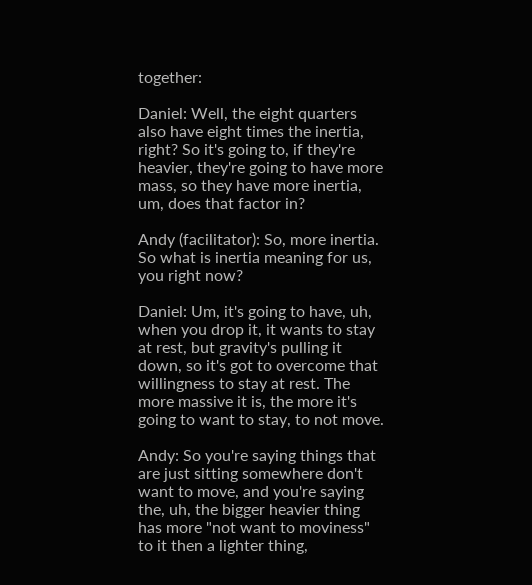together:

Daniel: Well, the eight quarters also have eight times the inertia, right? So it's going to, if they're heavier, they're going to have more mass, so they have more inertia, um, does that factor in?

Andy (facilitator): So, more inertia. So what is inertia meaning for us, you right now?

Daniel: Um, it's going to have, uh, when you drop it, it wants to stay at rest, but gravity's pulling it down, so it's got to overcome that willingness to stay at rest. The more massive it is, the more it's going to want to stay, to not move.

Andy: So you're saying things that are just sitting somewhere don't want to move, and you're saying the, uh, the bigger heavier thing has more "not want to moviness" to it then a lighter thing,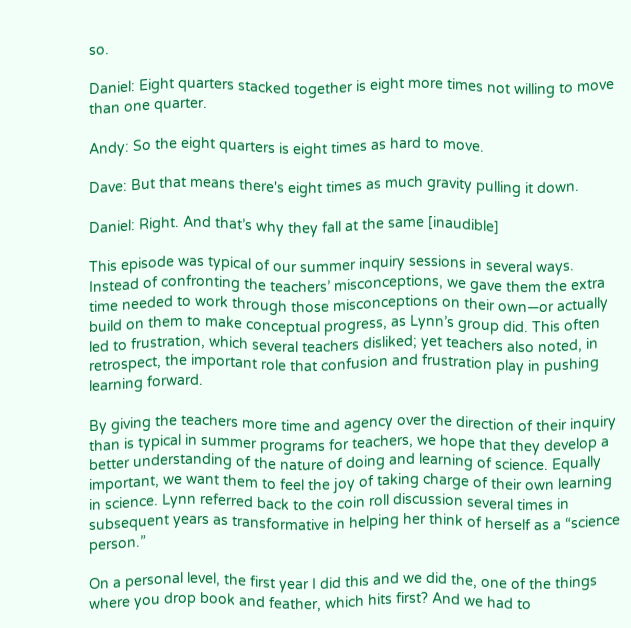so.

Daniel: Eight quarters stacked together is eight more times not willing to move than one quarter.

Andy: So the eight quarters is eight times as hard to move.

Dave: But that means there's eight times as much gravity pulling it down.

Daniel: Right. And that’s why they fall at the same [inaudible]

This episode was typical of our summer inquiry sessions in several ways. Instead of confronting the teachers’ misconceptions, we gave them the extra time needed to work through those misconceptions on their own—or actually build on them to make conceptual progress, as Lynn’s group did. This often led to frustration, which several teachers disliked; yet teachers also noted, in retrospect, the important role that confusion and frustration play in pushing learning forward.

By giving the teachers more time and agency over the direction of their inquiry than is typical in summer programs for teachers, we hope that they develop a better understanding of the nature of doing and learning of science. Equally important, we want them to feel the joy of taking charge of their own learning in science. Lynn referred back to the coin roll discussion several times in subsequent years as transformative in helping her think of herself as a “science person.”

On a personal level, the first year I did this and we did the, one of the things where you drop book and feather, which hits first? And we had to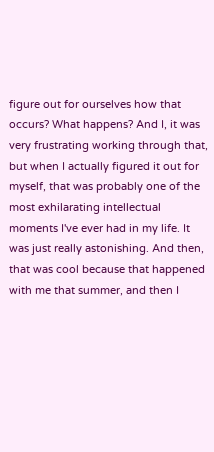figure out for ourselves how that occurs? What happens? And I, it was very frustrating working through that, but when I actually figured it out for myself, that was probably one of the most exhilarating intellectual moments I've ever had in my life. It was just really astonishing. And then, that was cool because that happened with me that summer, and then I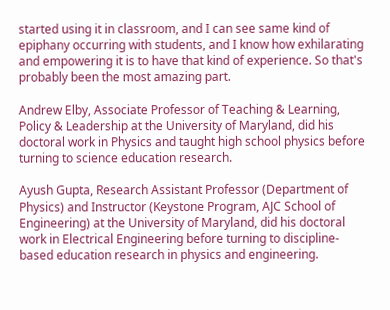started using it in classroom, and I can see same kind of epiphany occurring with students, and I know how exhilarating and empowering it is to have that kind of experience. So that's probably been the most amazing part.

Andrew Elby, Associate Professor of Teaching & Learning, Policy & Leadership at the University of Maryland, did his doctoral work in Physics and taught high school physics before turning to science education research.

Ayush Gupta, Research Assistant Professor (Department of Physics) and Instructor (Keystone Program, AJC School of Engineering) at the University of Maryland, did his doctoral work in Electrical Engineering before turning to discipline-based education research in physics and engineering.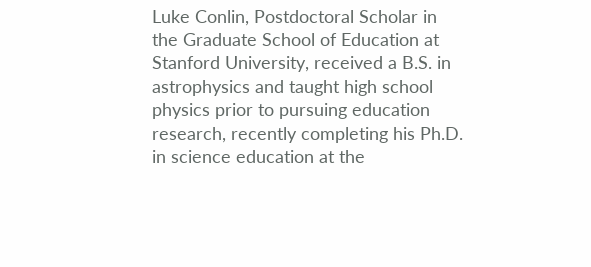Luke Conlin, Postdoctoral Scholar in the Graduate School of Education at Stanford University, received a B.S. in astrophysics and taught high school physics prior to pursuing education research, recently completing his Ph.D. in science education at the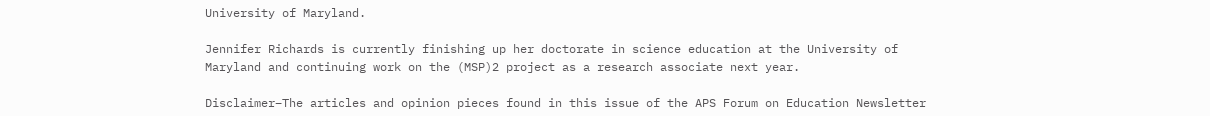University of Maryland.

Jennifer Richards is currently finishing up her doctorate in science education at the University of Maryland and continuing work on the (MSP)2 project as a research associate next year.

Disclaimer–The articles and opinion pieces found in this issue of the APS Forum on Education Newsletter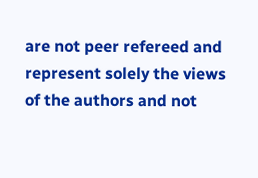are not peer refereed and represent solely the views of the authors and not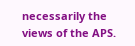necessarily the views of the APS.